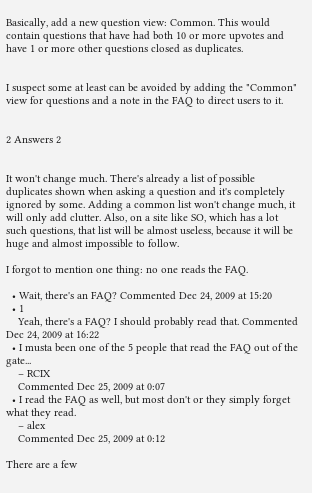Basically, add a new question view: Common. This would contain questions that have had both 10 or more upvotes and have 1 or more other questions closed as duplicates.


I suspect some at least can be avoided by adding the "Common" view for questions and a note in the FAQ to direct users to it.


2 Answers 2


It won't change much. There's already a list of possible duplicates shown when asking a question and it's completely ignored by some. Adding a common list won't change much, it will only add clutter. Also, on a site like SO, which has a lot such questions, that list will be almost useless, because it will be huge and almost impossible to follow.

I forgot to mention one thing: no one reads the FAQ.

  • Wait, there's an FAQ? Commented Dec 24, 2009 at 15:20
  • 1
    Yeah, there's a FAQ? I should probably read that. Commented Dec 24, 2009 at 16:22
  • I musta been one of the 5 people that read the FAQ out of the gate...
    – RCIX
    Commented Dec 25, 2009 at 0:07
  • I read the FAQ as well, but most don't or they simply forget what they read.
    – alex
    Commented Dec 25, 2009 at 0:12

There are a few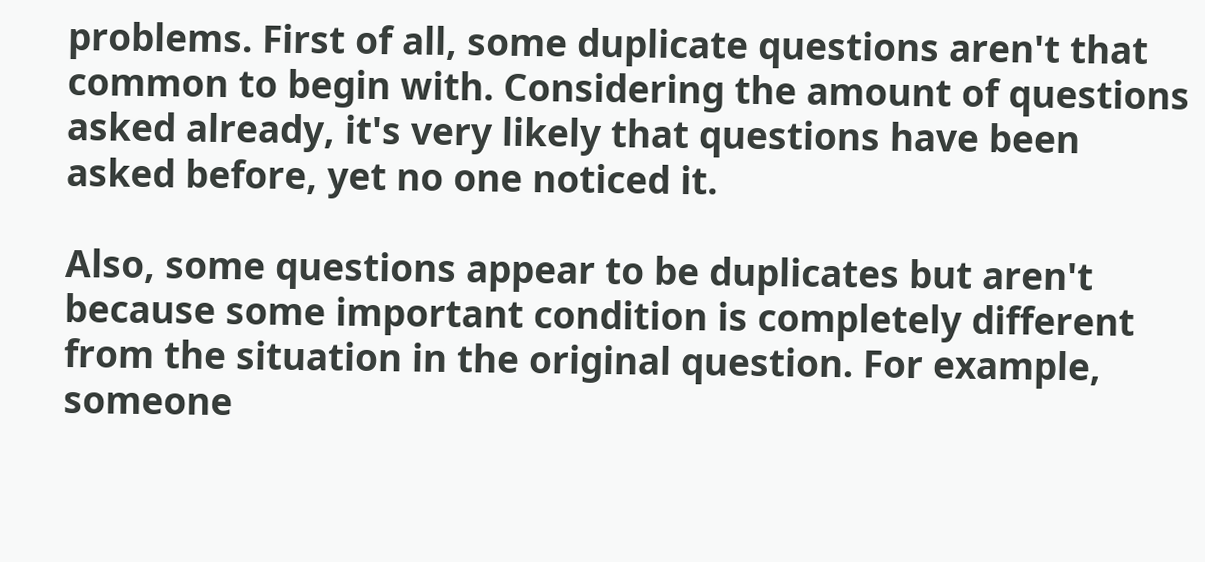problems. First of all, some duplicate questions aren't that common to begin with. Considering the amount of questions asked already, it's very likely that questions have been asked before, yet no one noticed it.

Also, some questions appear to be duplicates but aren't because some important condition is completely different from the situation in the original question. For example, someone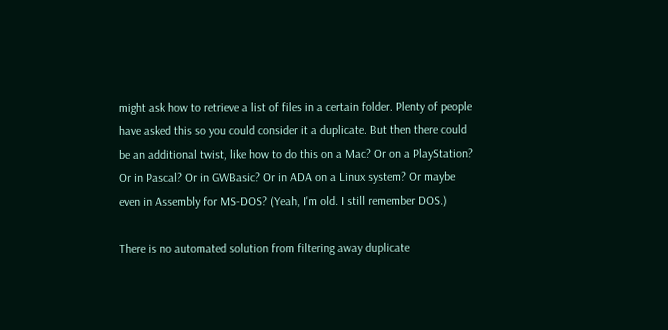might ask how to retrieve a list of files in a certain folder. Plenty of people have asked this so you could consider it a duplicate. But then there could be an additional twist, like how to do this on a Mac? Or on a PlayStation? Or in Pascal? Or in GWBasic? Or in ADA on a Linux system? Or maybe even in Assembly for MS-DOS? (Yeah, I'm old. I still remember DOS.)

There is no automated solution from filtering away duplicate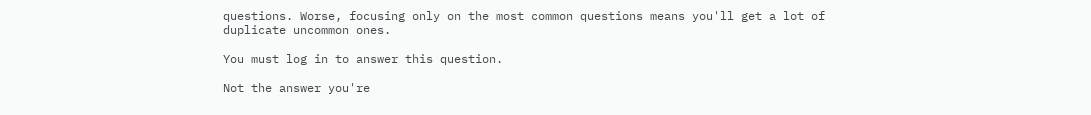questions. Worse, focusing only on the most common questions means you'll get a lot of duplicate uncommon ones.

You must log in to answer this question.

Not the answer you're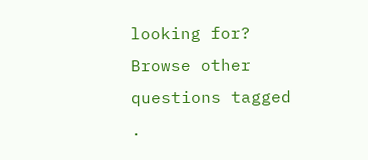looking for? Browse other questions tagged .